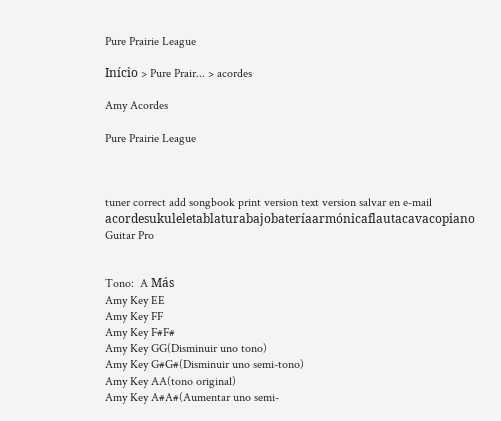Pure Prairie League

Início > Pure Prair... > acordes

Amy Acordes

Pure Prairie League



tuner correct add songbook print version text version salvar en e-mail
acordesukuleletablaturabajobateríaarmónicaflautacavacopiano Guitar Pro


Tono:  A Más
Amy Key EE
Amy Key FF
Amy Key F#F#
Amy Key GG(Disminuir uno tono)
Amy Key G#G#(Disminuir uno semi-tono)
Amy Key AA(tono original)
Amy Key A#A#(Aumentar uno semi-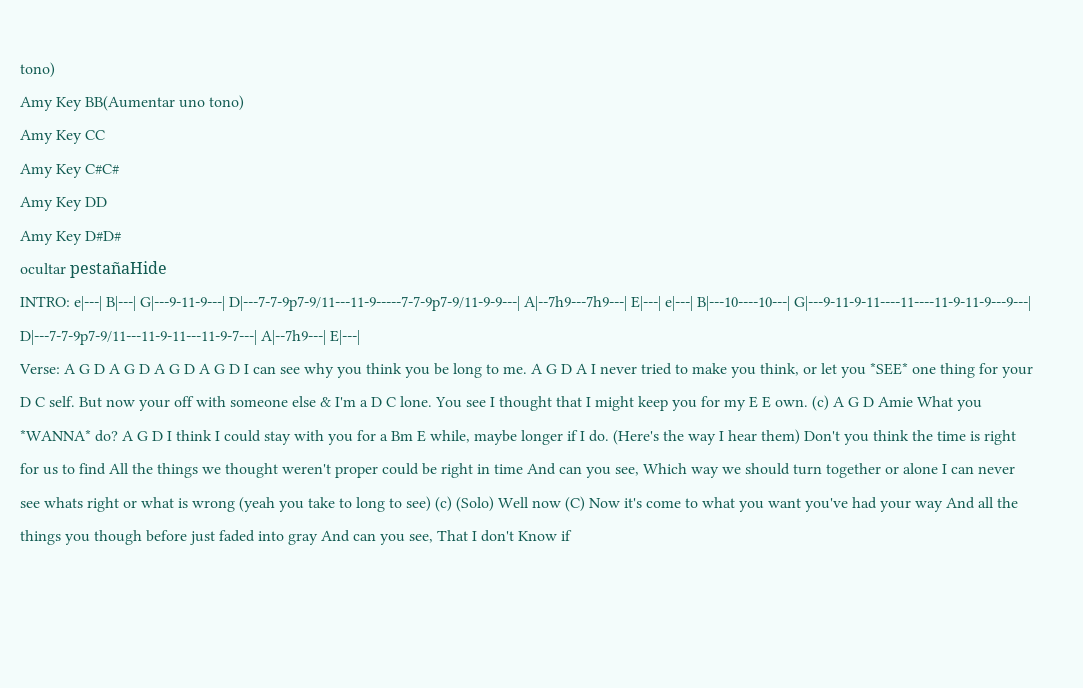tono)
Amy Key BB(Aumentar uno tono)
Amy Key CC
Amy Key C#C#
Amy Key DD
Amy Key D#D#
ocultar pestañaHide
INTRO: e|---| B|---| G|---9-11-9---| D|---7-7-9p7-9/11---11-9-----7-7-9p7-9/11-9-9---| A|--7h9---7h9---| E|---| e|---| B|---10----10---| G|---9-11-9-11----11----11-9-11-9---9---| D|---7-7-9p7-9/11---11-9-11---11-9-7---| A|--7h9---| E|---|
Verse: A G D A G D A G D A G D I can see why you think you be long to me. A G D A I never tried to make you think, or let you *SEE* one thing for your D C self. But now your off with someone else & I'm a D C lone. You see I thought that I might keep you for my E E own. (c) A G D Amie What you *WANNA* do? A G D I think I could stay with you for a Bm E while, maybe longer if I do. (Here's the way I hear them) Don't you think the time is right for us to find All the things we thought weren't proper could be right in time And can you see, Which way we should turn together or alone I can never see whats right or what is wrong (yeah you take to long to see) (c) (Solo) Well now (C) Now it's come to what you want you've had your way And all the things you though before just faded into gray And can you see, That I don't Know if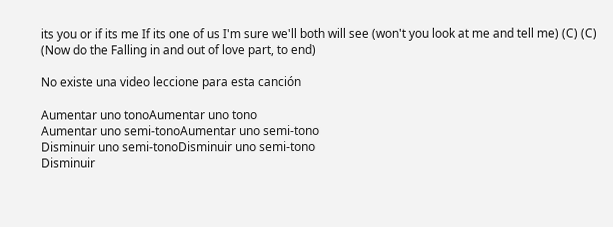its you or if its me If its one of us I'm sure we'll both will see (won't you look at me and tell me) (C) (C) (Now do the Falling in and out of love part, to end)

No existe una video leccione para esta canción

Aumentar uno tonoAumentar uno tono
Aumentar uno semi-tonoAumentar uno semi-tono
Disminuir uno semi-tonoDisminuir uno semi-tono
Disminuir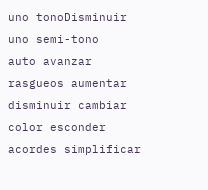uno tonoDisminuir uno semi-tono
auto avanzar rasgueos aumentar disminuir cambiar color esconder acordes simplificar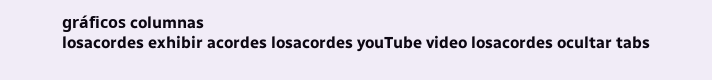gráficos columnas
losacordes exhibir acordes losacordes youTube video losacordes ocultar tabs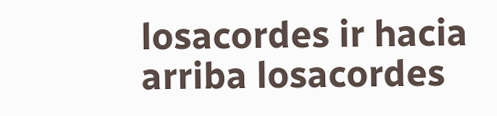losacordes ir hacia arriba losacordes